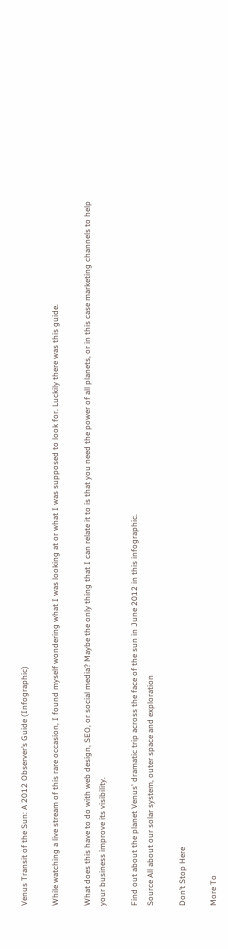Venus Transit of the Sun: A 2012 Observer’s Guide (Infographic)

While watching a live stream of this rare occasion, I found myself wondering what I was looking at or what I was supposed to look for. Luckily there was this guide.

What does this have to do with web design, SEO, or social media? Maybe the only thing that I can relate it to is that you need the power of all planets, or in this case marketing channels to help your business improve its visibility.

Find out about the planet Venus' dramatic trip across the face of the sun in June 2012 in this infographic.
Source All about our solar system, outer space and exploration

Don’t Stop Here

More To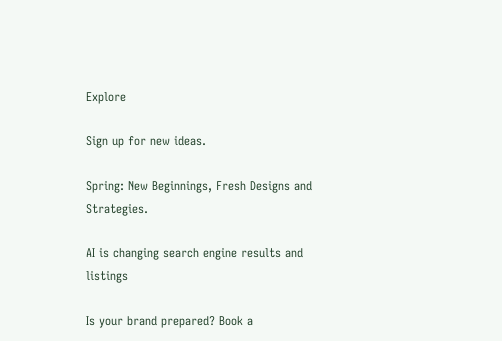Explore

Sign up for new ideas.

Spring: New Beginnings, Fresh Designs and Strategies.

AI is changing search engine results and listings

Is your brand prepared? Book a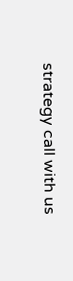strategy call with us